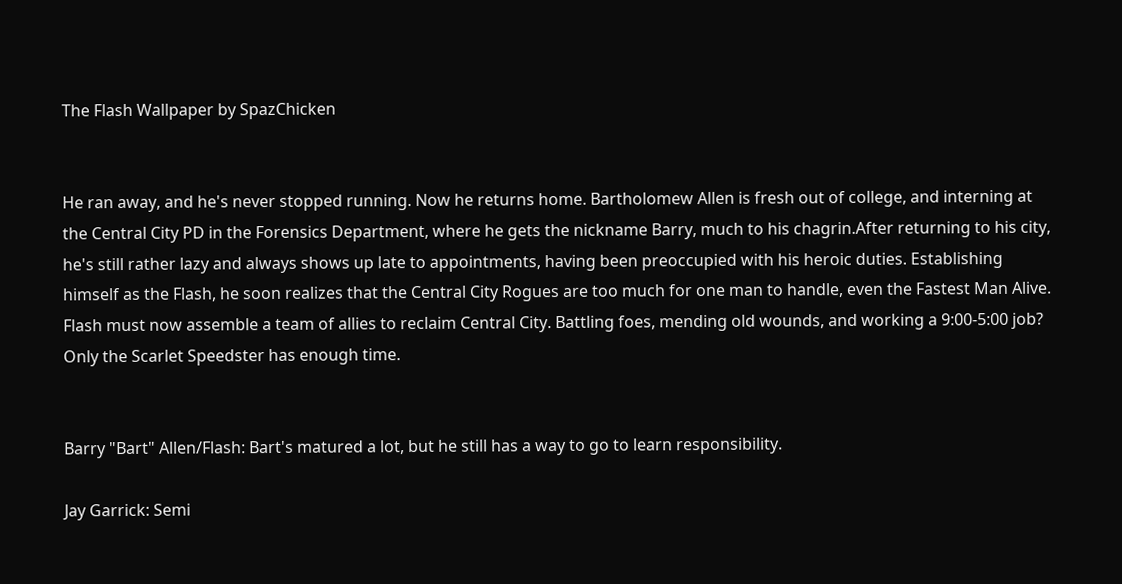The Flash Wallpaper by SpazChicken


He ran away, and he's never stopped running. Now he returns home. Bartholomew Allen is fresh out of college, and interning at the Central City PD in the Forensics Department, where he gets the nickname Barry, much to his chagrin.After returning to his city, he's still rather lazy and always shows up late to appointments, having been preoccupied with his heroic duties. Establishing himself as the Flash, he soon realizes that the Central City Rogues are too much for one man to handle, even the Fastest Man Alive. Flash must now assemble a team of allies to reclaim Central City. Battling foes, mending old wounds, and working a 9:00-5:00 job? Only the Scarlet Speedster has enough time.


Barry "Bart" Allen/Flash: Bart's matured a lot, but he still has a way to go to learn responsibility.

Jay Garrick: Semi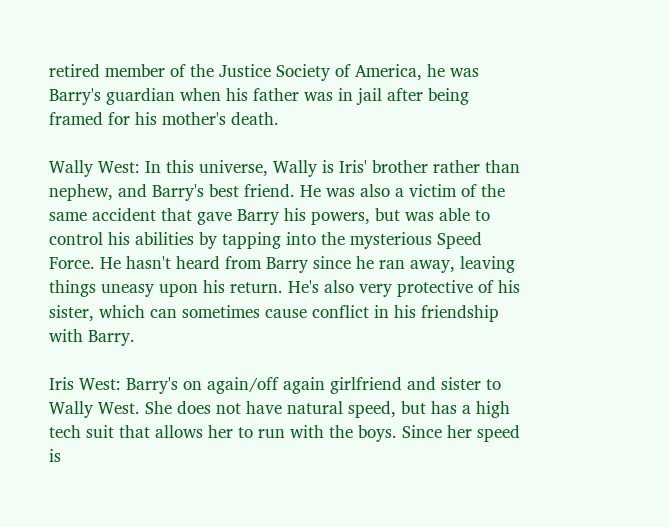retired member of the Justice Society of America, he was Barry's guardian when his father was in jail after being framed for his mother's death.

Wally West: In this universe, Wally is Iris' brother rather than nephew, and Barry's best friend. He was also a victim of the same accident that gave Barry his powers, but was able to control his abilities by tapping into the mysterious Speed Force. He hasn't heard from Barry since he ran away, leaving things uneasy upon his return. He's also very protective of his sister, which can sometimes cause conflict in his friendship with Barry.

Iris West: Barry's on again/off again girlfriend and sister to Wally West. She does not have natural speed, but has a high tech suit that allows her to run with the boys. Since her speed is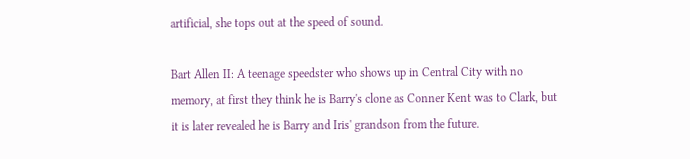artificial, she tops out at the speed of sound.

Bart Allen II: A teenage speedster who shows up in Central City with no memory, at first they think he is Barry's clone as Conner Kent was to Clark, but it is later revealed he is Barry and Iris' grandson from the future.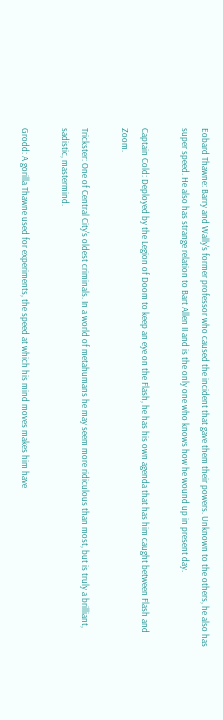Eobard Thawne: Barry and Wally's former professor who caused the incident that gave them their powers. Unknown to the others, he also has super speed. He also has strange relation to Bart Allen II and is the only one who knows how he wound up in present day.

Captain Cold: Deployed by the Legion of Doom to keep an eye on the Flash, he has his own agenda that has him caught between Flash and Zoom.

Trickster: One of Central City's oldest criminals. In a world of metahumans he may seem more ridiculous than most, but is truly a brilliant, sadistic, mastermind.

Grodd: A gorilla Thawne used for experiments, the speed at which his mind moves makes him have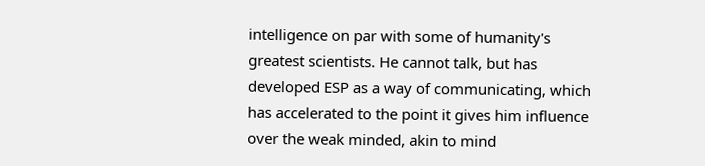intelligence on par with some of humanity's greatest scientists. He cannot talk, but has developed ESP as a way of communicating, which has accelerated to the point it gives him influence over the weak minded, akin to mind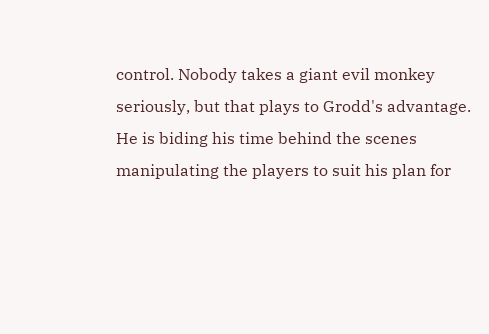control. Nobody takes a giant evil monkey seriously, but that plays to Grodd's advantage. He is biding his time behind the scenes manipulating the players to suit his plan for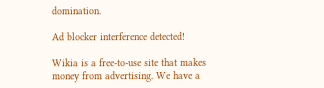domination.

Ad blocker interference detected!

Wikia is a free-to-use site that makes money from advertising. We have a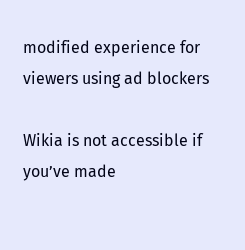modified experience for viewers using ad blockers

Wikia is not accessible if you’ve made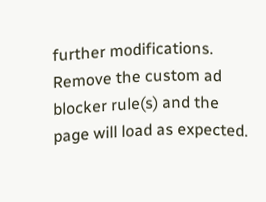further modifications. Remove the custom ad blocker rule(s) and the page will load as expected.